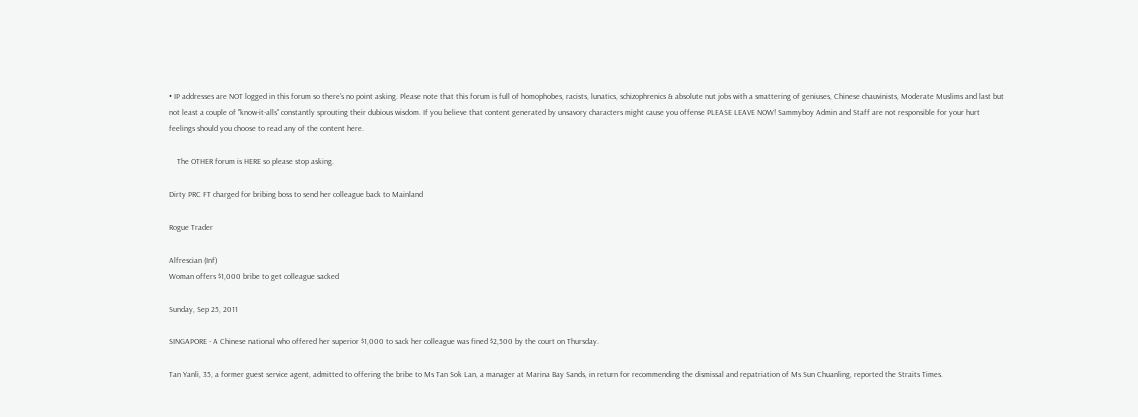• IP addresses are NOT logged in this forum so there's no point asking. Please note that this forum is full of homophobes, racists, lunatics, schizophrenics & absolute nut jobs with a smattering of geniuses, Chinese chauvinists, Moderate Muslims and last but not least a couple of "know-it-alls" constantly sprouting their dubious wisdom. If you believe that content generated by unsavory characters might cause you offense PLEASE LEAVE NOW! Sammyboy Admin and Staff are not responsible for your hurt feelings should you choose to read any of the content here.

    The OTHER forum is HERE so please stop asking.

Dirty PRC FT charged for bribing boss to send her colleague back to Mainland

Rogue Trader

Alfrescian (Inf)
Woman offers $1,000 bribe to get colleague sacked

Sunday, Sep 25, 2011

SINGAPORE - A Chinese national who offered her superior $1,000 to sack her colleague was fined $2,500 by the court on Thursday.

Tan Yanli, 35, a former guest service agent, admitted to offering the bribe to Ms Tan Sok Lan, a manager at Marina Bay Sands, in return for recommending the dismissal and repatriation of Ms Sun Chuanling, reported the Straits Times.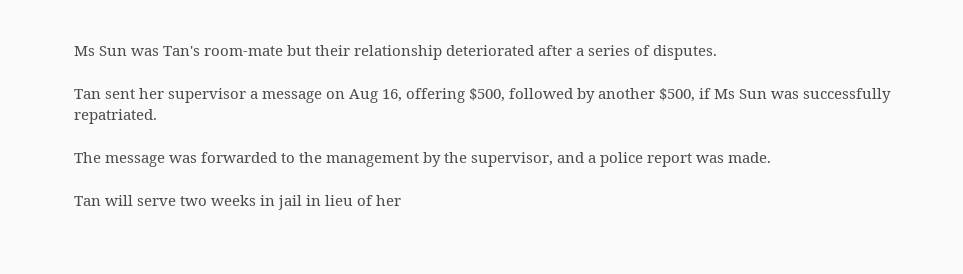Ms Sun was Tan's room-mate but their relationship deteriorated after a series of disputes.

Tan sent her supervisor a message on Aug 16, offering $500, followed by another $500, if Ms Sun was successfully repatriated.

The message was forwarded to the management by the supervisor, and a police report was made.

Tan will serve two weeks in jail in lieu of her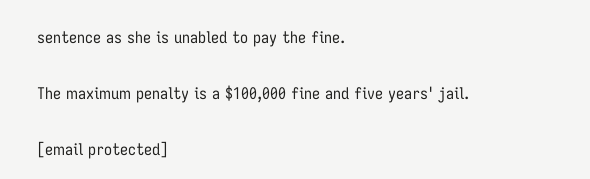sentence as she is unabled to pay the fine.

The maximum penalty is a $100,000 fine and five years' jail.

[email protected]